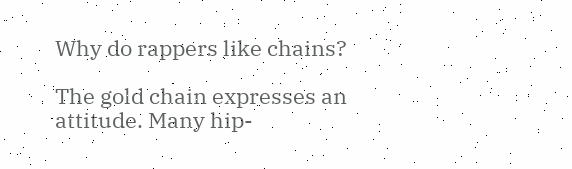Why do rappers like chains?

The gold chain expresses an attitude. Many hip-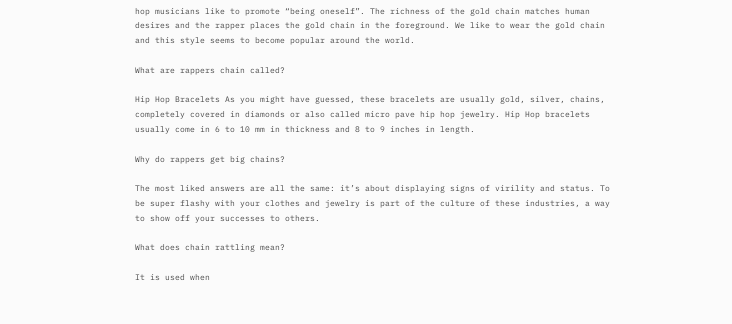hop musicians like to promote “being oneself”. The richness of the gold chain matches human desires and the rapper places the gold chain in the foreground. We like to wear the gold chain and this style seems to become popular around the world.

What are rappers chain called?

Hip Hop Bracelets As you might have guessed, these bracelets are usually gold, silver, chains, completely covered in diamonds or also called micro pave hip hop jewelry. Hip Hop bracelets usually come in 6 to 10 mm in thickness and 8 to 9 inches in length.

Why do rappers get big chains?

The most liked answers are all the same: it’s about displaying signs of virility and status. To be super flashy with your clothes and jewelry is part of the culture of these industries, a way to show off your successes to others.

What does chain rattling mean?

It is used when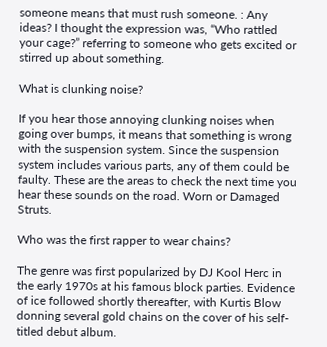someone means that must rush someone. : Any ideas? I thought the expression was, “Who rattled your cage?” referring to someone who gets excited or stirred up about something.

What is clunking noise?

If you hear those annoying clunking noises when going over bumps, it means that something is wrong with the suspension system. Since the suspension system includes various parts, any of them could be faulty. These are the areas to check the next time you hear these sounds on the road. Worn or Damaged Struts.

Who was the first rapper to wear chains?

The genre was first popularized by DJ Kool Herc in the early 1970s at his famous block parties. Evidence of ice followed shortly thereafter, with Kurtis Blow donning several gold chains on the cover of his self-titled debut album.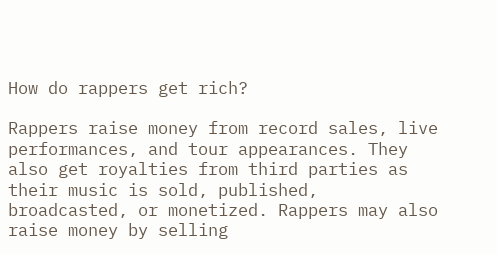How do rappers get rich?

Rappers raise money from record sales, live performances, and tour appearances. They also get royalties from third parties as their music is sold, published, broadcasted, or monetized. Rappers may also raise money by selling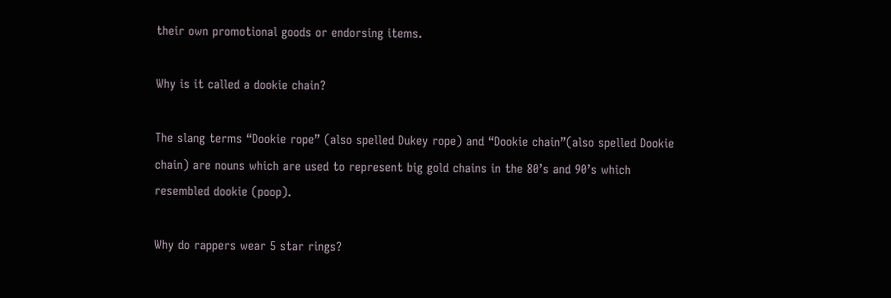their own promotional goods or endorsing items.

Why is it called a dookie chain?

The slang terms “Dookie rope” (also spelled Dukey rope) and “Dookie chain”(also spelled Dookie chain) are nouns which are used to represent big gold chains in the 80’s and 90’s which resembled dookie (poop).

Why do rappers wear 5 star rings?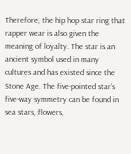Therefore, the hip hop star ring that rapper wear is also given the meaning of loyalty. The star is an ancient symbol used in many cultures and has existed since the Stone Age. The five-pointed star’s five-way symmetry can be found in sea stars, flowers,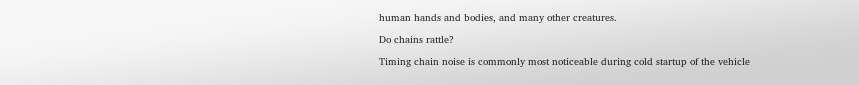human hands and bodies, and many other creatures.

Do chains rattle?

Timing chain noise is commonly most noticeable during cold startup of the vehicle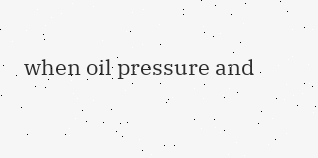when oil pressure and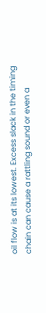oil flow is at its lowest. Excess slack in the timing chain can cause a rattling sound or even a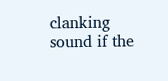clanking sound if the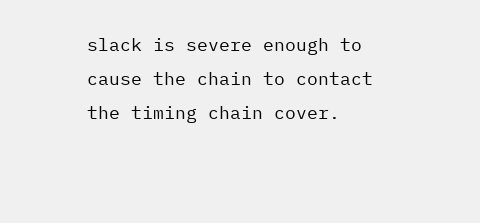slack is severe enough to cause the chain to contact the timing chain cover.